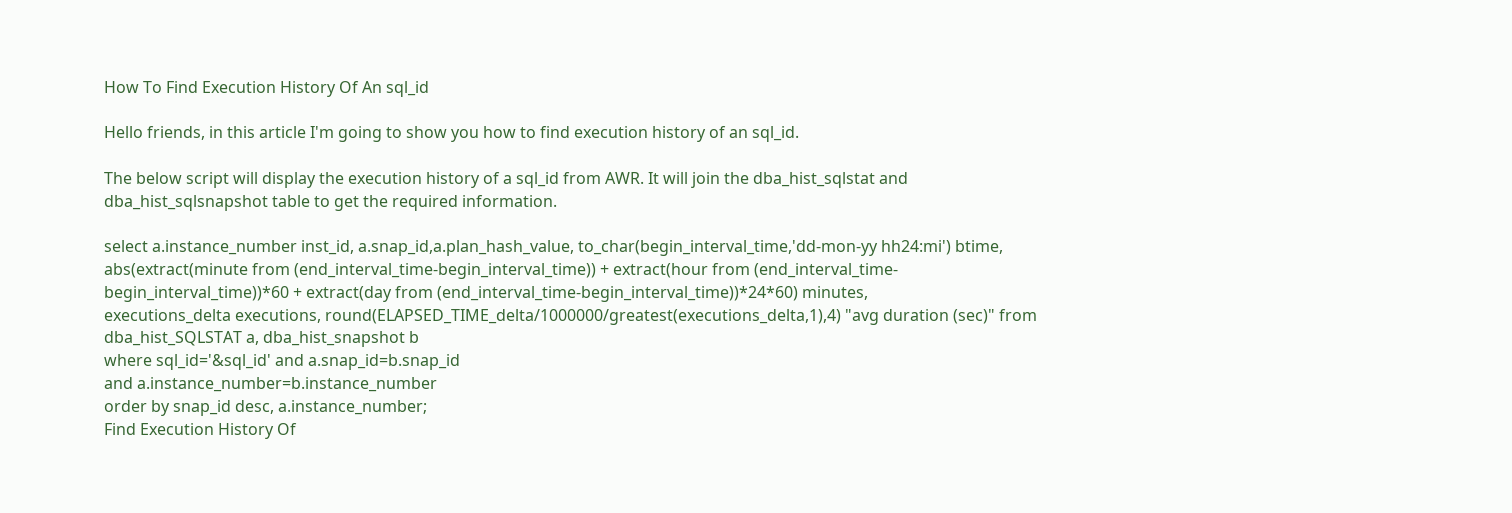How To Find Execution History Of An sql_id

Hello friends, in this article I'm going to show you how to find execution history of an sql_id.

The below script will display the execution history of a sql_id from AWR. It will join the dba_hist_sqlstat and dba_hist_sqlsnapshot table to get the required information.

select a.instance_number inst_id, a.snap_id,a.plan_hash_value, to_char(begin_interval_time,'dd-mon-yy hh24:mi') btime, abs(extract(minute from (end_interval_time-begin_interval_time)) + extract(hour from (end_interval_time-begin_interval_time))*60 + extract(day from (end_interval_time-begin_interval_time))*24*60) minutes,
executions_delta executions, round(ELAPSED_TIME_delta/1000000/greatest(executions_delta,1),4) "avg duration (sec)" from dba_hist_SQLSTAT a, dba_hist_snapshot b
where sql_id='&sql_id' and a.snap_id=b.snap_id
and a.instance_number=b.instance_number
order by snap_id desc, a.instance_number;
Find Execution History Of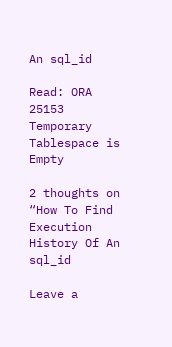An sql_id

Read: ORA 25153 Temporary Tablespace is Empty

2 thoughts on “How To Find Execution History Of An sql_id

Leave a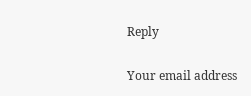Reply

Your email address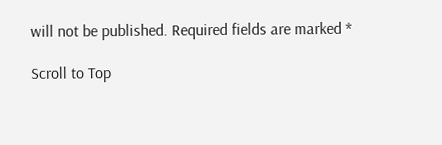will not be published. Required fields are marked *

Scroll to Top